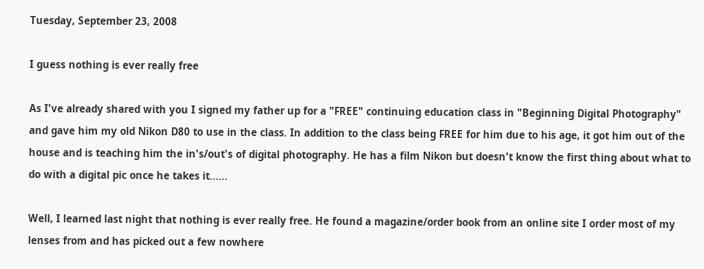Tuesday, September 23, 2008

I guess nothing is ever really free

As I've already shared with you I signed my father up for a "FREE" continuing education class in "Beginning Digital Photography" and gave him my old Nikon D80 to use in the class. In addition to the class being FREE for him due to his age, it got him out of the house and is teaching him the in's/out's of digital photography. He has a film Nikon but doesn't know the first thing about what to do with a digital pic once he takes it......

Well, I learned last night that nothing is ever really free. He found a magazine/order book from an online site I order most of my lenses from and has picked out a few nowhere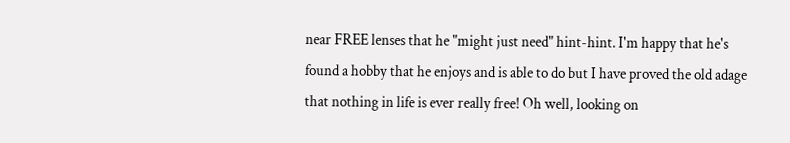near FREE lenses that he "might just need" hint-hint. I'm happy that he's found a hobby that he enjoys and is able to do but I have proved the old adage that nothing in life is ever really free! Oh well, looking on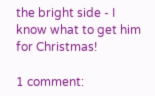the bright side - I know what to get him for Christmas!

1 comment: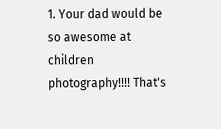1. Your dad would be so awesome at children photography!!!! That's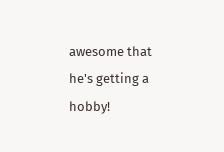awesome that he's getting a hobby!